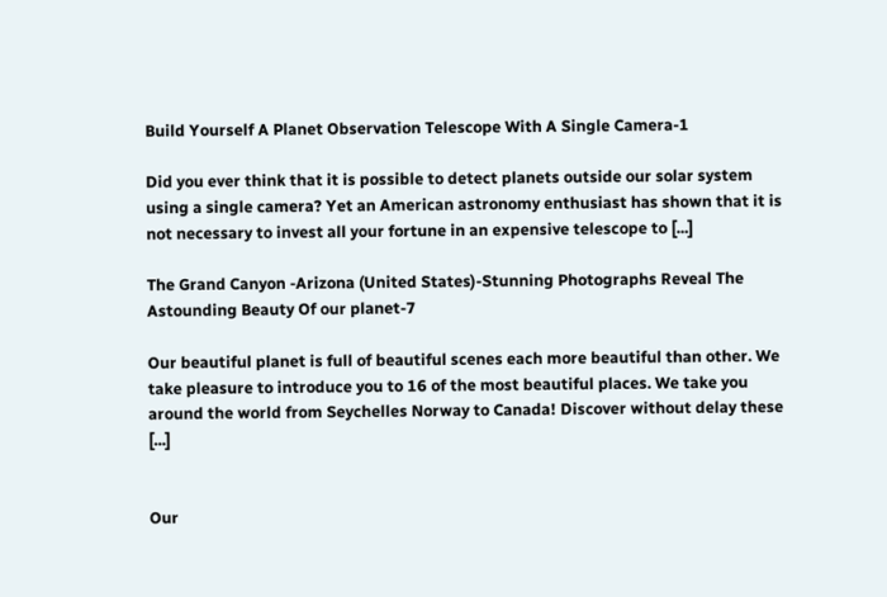Build Yourself A Planet Observation Telescope With A Single Camera-1

Did you ever think that it is possible to detect planets outside our solar system using a single camera? Yet an American astronomy enthusiast has shown that it is not necessary to invest all your fortune in an expensive telescope to [...]

The Grand Canyon -Arizona (United States)-Stunning Photographs Reveal The Astounding Beauty Of our planet-7

Our beautiful planet is full of beautiful scenes each more beautiful than other. We take pleasure to introduce you to 16 of the most beautiful places. We take you around the world from Seychelles Norway to Canada! Discover without delay these [...]


Our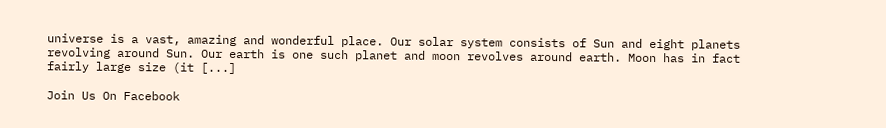universe is a vast, amazing and wonderful place. Our solar system consists of Sun and eight planets revolving around Sun. Our earth is one such planet and moon revolves around earth. Moon has in fact fairly large size (it [...]

Join Us On Facebook